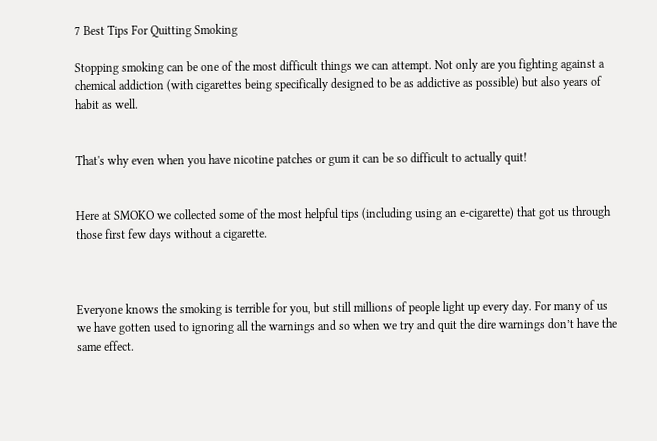7 Best Tips For Quitting Smoking

Stopping smoking can be one of the most difficult things we can attempt. Not only are you fighting against a chemical addiction (with cigarettes being specifically designed to be as addictive as possible) but also years of habit as well.


That's why even when you have nicotine patches or gum it can be so difficult to actually quit!


Here at SMOKO we collected some of the most helpful tips (including using an e-cigarette) that got us through those first few days without a cigarette.



Everyone knows the smoking is terrible for you, but still millions of people light up every day. For many of us we have gotten used to ignoring all the warnings and so when we try and quit the dire warnings don’t have the same effect.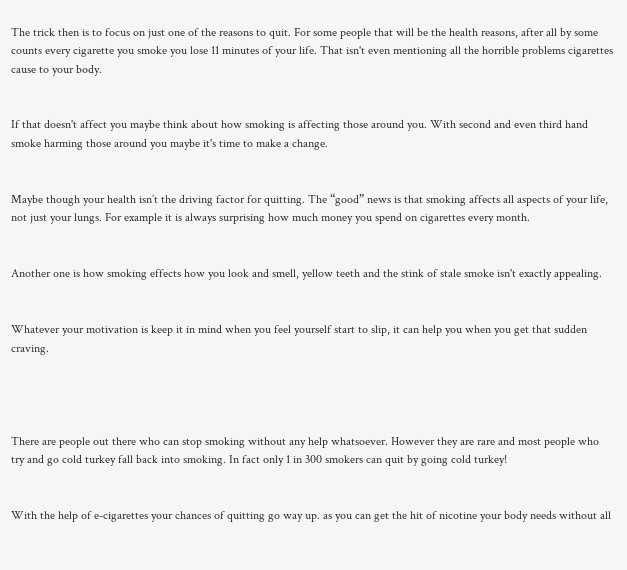The trick then is to focus on just one of the reasons to quit. For some people that will be the health reasons, after all by some counts every cigarette you smoke you lose 11 minutes of your life. That isn't even mentioning all the horrible problems cigarettes cause to your body.


If that doesn't affect you maybe think about how smoking is affecting those around you. With second and even third hand smoke harming those around you maybe it's time to make a change.


Maybe though your health isn’t the driving factor for quitting. The “good” news is that smoking affects all aspects of your life, not just your lungs. For example it is always surprising how much money you spend on cigarettes every month.


Another one is how smoking effects how you look and smell, yellow teeth and the stink of stale smoke isn't exactly appealing.


Whatever your motivation is keep it in mind when you feel yourself start to slip, it can help you when you get that sudden craving.




There are people out there who can stop smoking without any help whatsoever. However they are rare and most people who try and go cold turkey fall back into smoking. In fact only 1 in 300 smokers can quit by going cold turkey!


With the help of e-cigarettes your chances of quitting go way up. as you can get the hit of nicotine your body needs without all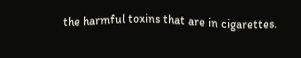the harmful toxins that are in cigarettes.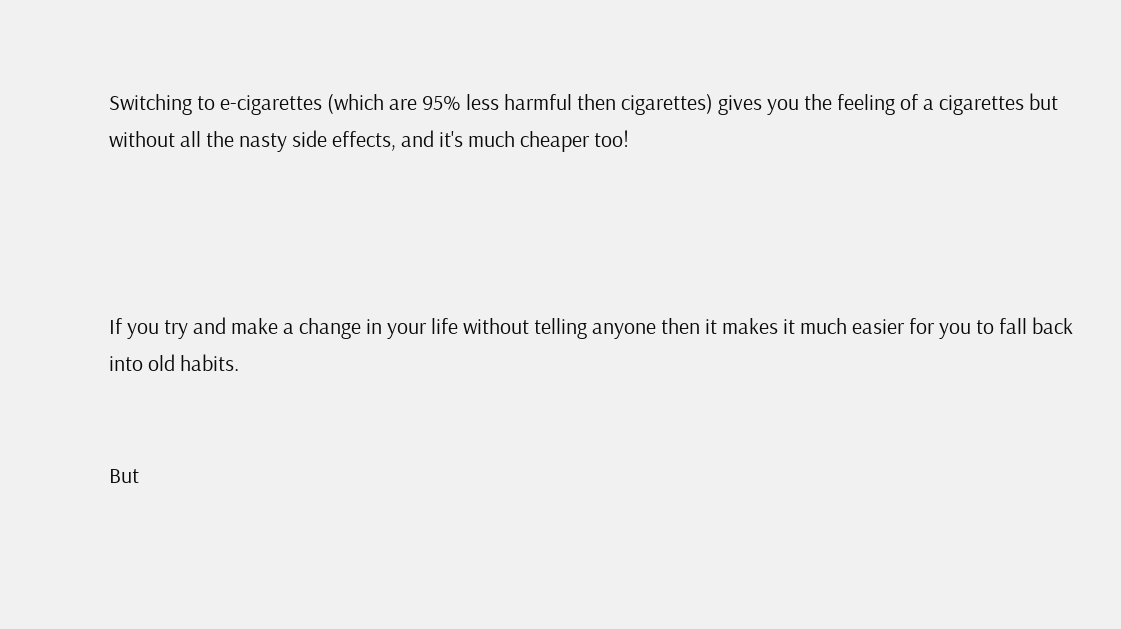Switching to e-cigarettes (which are 95% less harmful then cigarettes) gives you the feeling of a cigarettes but without all the nasty side effects, and it's much cheaper too!




If you try and make a change in your life without telling anyone then it makes it much easier for you to fall back into old habits.


But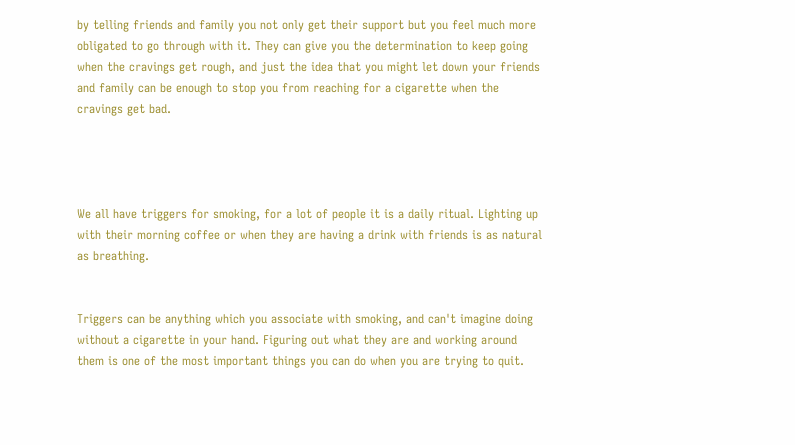by telling friends and family you not only get their support but you feel much more obligated to go through with it. They can give you the determination to keep going when the cravings get rough, and just the idea that you might let down your friends and family can be enough to stop you from reaching for a cigarette when the cravings get bad.




We all have triggers for smoking, for a lot of people it is a daily ritual. Lighting up with their morning coffee or when they are having a drink with friends is as natural as breathing.


Triggers can be anything which you associate with smoking, and can't imagine doing without a cigarette in your hand. Figuring out what they are and working around them is one of the most important things you can do when you are trying to quit.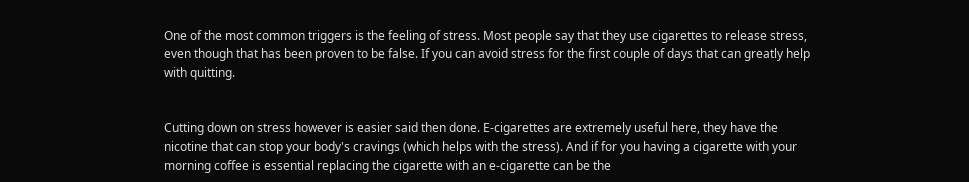One of the most common triggers is the feeling of stress. Most people say that they use cigarettes to release stress, even though that has been proven to be false. If you can avoid stress for the first couple of days that can greatly help with quitting.


Cutting down on stress however is easier said then done. E-cigarettes are extremely useful here, they have the nicotine that can stop your body's cravings (which helps with the stress). And if for you having a cigarette with your morning coffee is essential replacing the cigarette with an e-cigarette can be the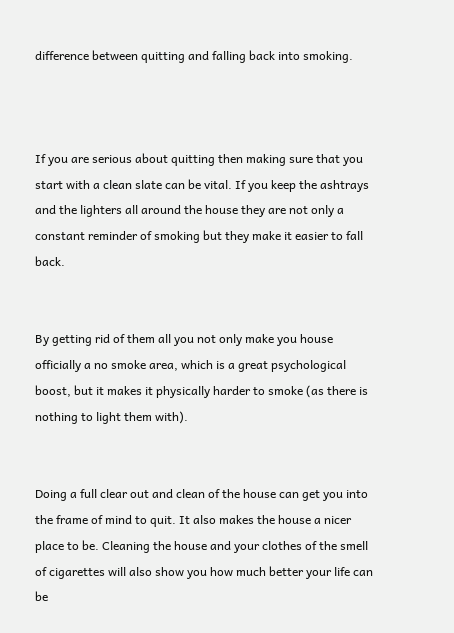difference between quitting and falling back into smoking.



If you are serious about quitting then making sure that you start with a clean slate can be vital. If you keep the ashtrays and the lighters all around the house they are not only a constant reminder of smoking but they make it easier to fall back.


By getting rid of them all you not only make you house officially a no smoke area, which is a great psychological boost, but it makes it physically harder to smoke (as there is nothing to light them with).


Doing a full clear out and clean of the house can get you into the frame of mind to quit. It also makes the house a nicer place to be. Cleaning the house and your clothes of the smell of cigarettes will also show you how much better your life can be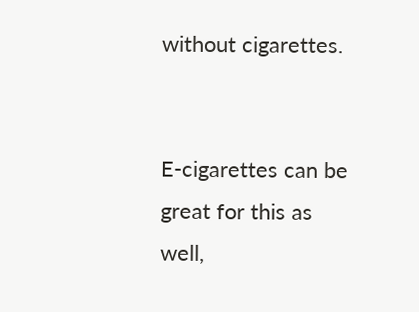without cigarettes.


E-cigarettes can be great for this as well,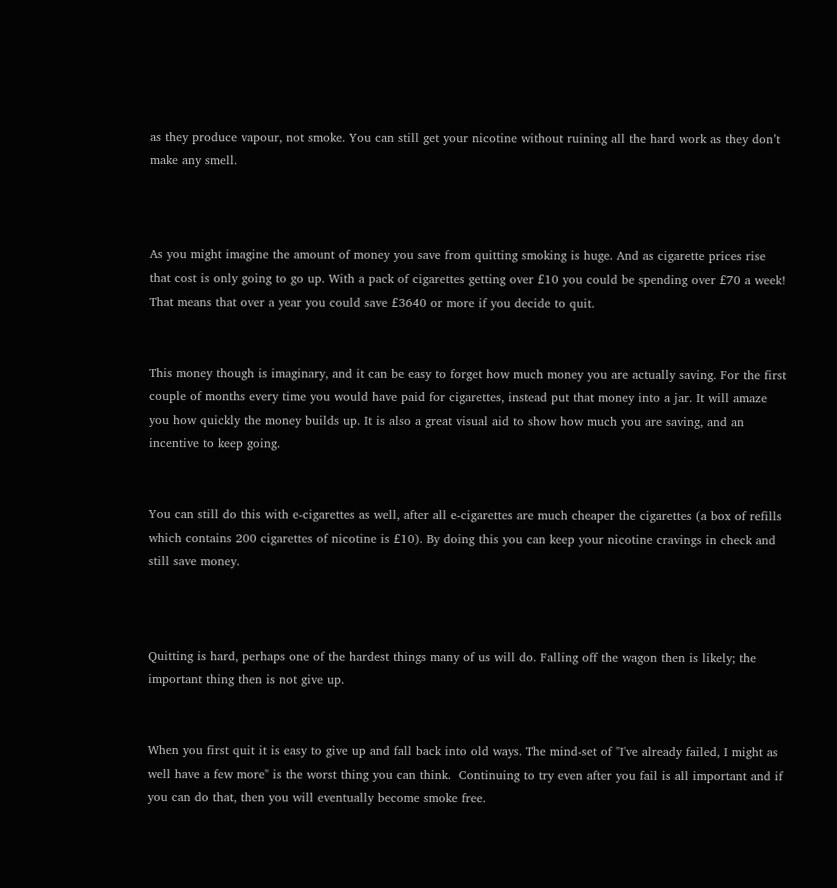as they produce vapour, not smoke. You can still get your nicotine without ruining all the hard work as they don’t make any smell.



As you might imagine the amount of money you save from quitting smoking is huge. And as cigarette prices rise that cost is only going to go up. With a pack of cigarettes getting over £10 you could be spending over £70 a week! That means that over a year you could save £3640 or more if you decide to quit.


This money though is imaginary, and it can be easy to forget how much money you are actually saving. For the first couple of months every time you would have paid for cigarettes, instead put that money into a jar. It will amaze you how quickly the money builds up. It is also a great visual aid to show how much you are saving, and an incentive to keep going.


You can still do this with e-cigarettes as well, after all e-cigarettes are much cheaper the cigarettes (a box of refills which contains 200 cigarettes of nicotine is £10). By doing this you can keep your nicotine cravings in check and still save money.



Quitting is hard, perhaps one of the hardest things many of us will do. Falling off the wagon then is likely; the important thing then is not give up.


When you first quit it is easy to give up and fall back into old ways. The mind-set of "I've already failed, I might as well have a few more" is the worst thing you can think.  Continuing to try even after you fail is all important and if you can do that, then you will eventually become smoke free.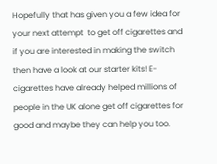Hopefully that has given you a few idea for your next attempt  to get off cigarettes and if you are interested in making the switch then have a look at our starter kits! E-cigarettes have already helped millions of people in the UK alone get off cigarettes for good and maybe they can help you too.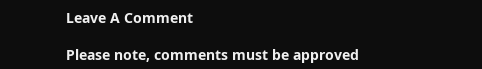Leave A Comment

Please note, comments must be approved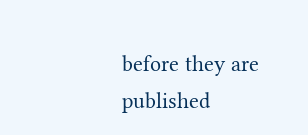before they are published